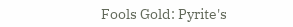Fools Gold: Pyrite's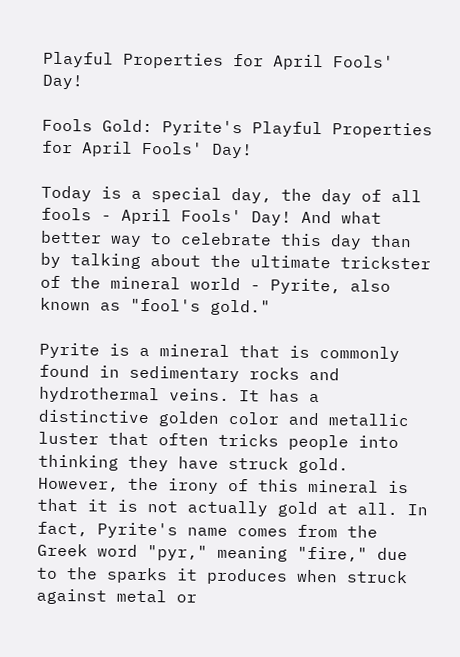Playful Properties for April Fools' Day!

Fools Gold: Pyrite's Playful Properties for April Fools' Day!

Today is a special day, the day of all fools - April Fools' Day! And what better way to celebrate this day than by talking about the ultimate trickster of the mineral world - Pyrite, also known as "fool's gold."

Pyrite is a mineral that is commonly found in sedimentary rocks and hydrothermal veins. It has a distinctive golden color and metallic luster that often tricks people into thinking they have struck gold. However, the irony of this mineral is that it is not actually gold at all. In fact, Pyrite's name comes from the Greek word "pyr," meaning "fire," due to the sparks it produces when struck against metal or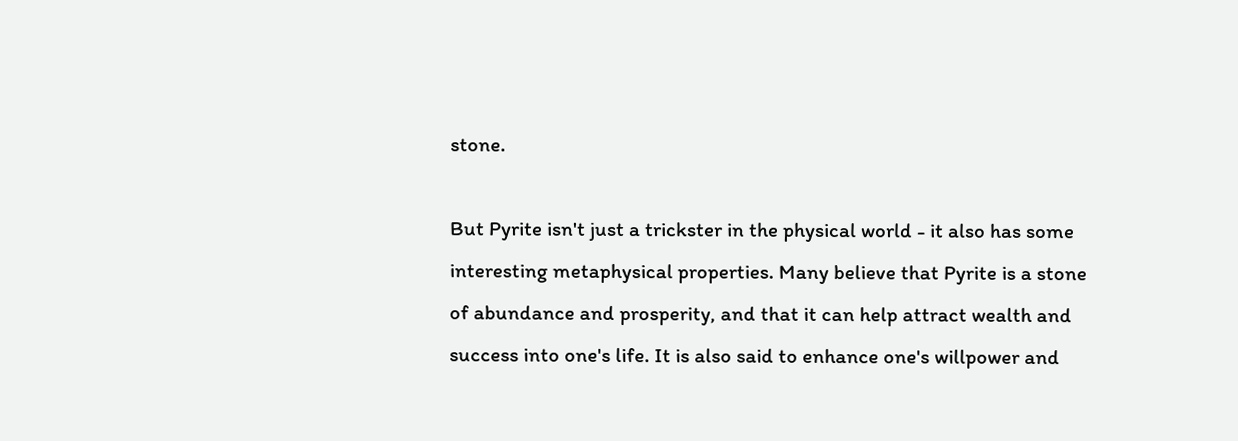stone.

But Pyrite isn't just a trickster in the physical world - it also has some interesting metaphysical properties. Many believe that Pyrite is a stone of abundance and prosperity, and that it can help attract wealth and success into one's life. It is also said to enhance one's willpower and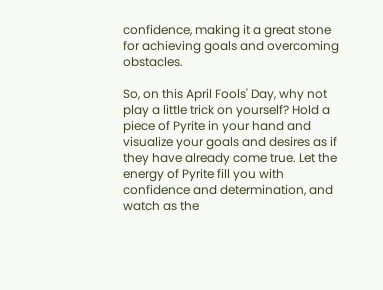confidence, making it a great stone for achieving goals and overcoming obstacles.

So, on this April Fools' Day, why not play a little trick on yourself? Hold a piece of Pyrite in your hand and visualize your goals and desires as if they have already come true. Let the energy of Pyrite fill you with confidence and determination, and watch as the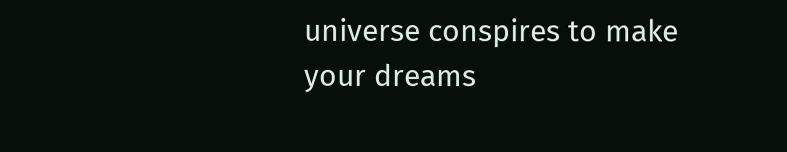universe conspires to make your dreams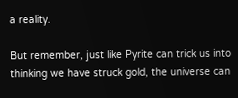a reality.

But remember, just like Pyrite can trick us into thinking we have struck gold, the universe can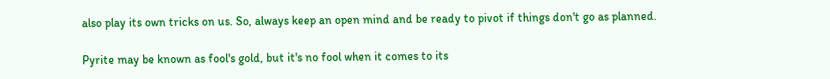also play its own tricks on us. So, always keep an open mind and be ready to pivot if things don't go as planned.

Pyrite may be known as fool's gold, but it's no fool when it comes to its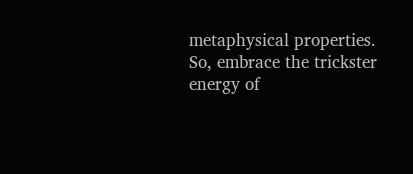metaphysical properties. So, embrace the trickster energy of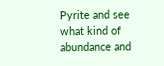Pyrite and see what kind of abundance and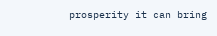prosperity it can bring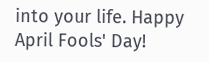into your life. Happy April Fools' Day!